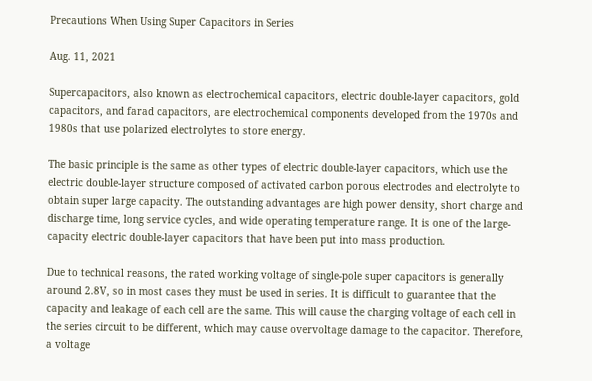Precautions When Using Super Capacitors in Series

Aug. 11, 2021

Supercapacitors, also known as electrochemical capacitors, electric double-layer capacitors, gold capacitors, and farad capacitors, are electrochemical components developed from the 1970s and 1980s that use polarized electrolytes to store energy.

The basic principle is the same as other types of electric double-layer capacitors, which use the electric double-layer structure composed of activated carbon porous electrodes and electrolyte to obtain super large capacity. The outstanding advantages are high power density, short charge and discharge time, long service cycles, and wide operating temperature range. It is one of the large-capacity electric double-layer capacitors that have been put into mass production.

Due to technical reasons, the rated working voltage of single-pole super capacitors is generally around 2.8V, so in most cases they must be used in series. It is difficult to guarantee that the capacity and leakage of each cell are the same. This will cause the charging voltage of each cell in the series circuit to be different, which may cause overvoltage damage to the capacitor. Therefore, a voltage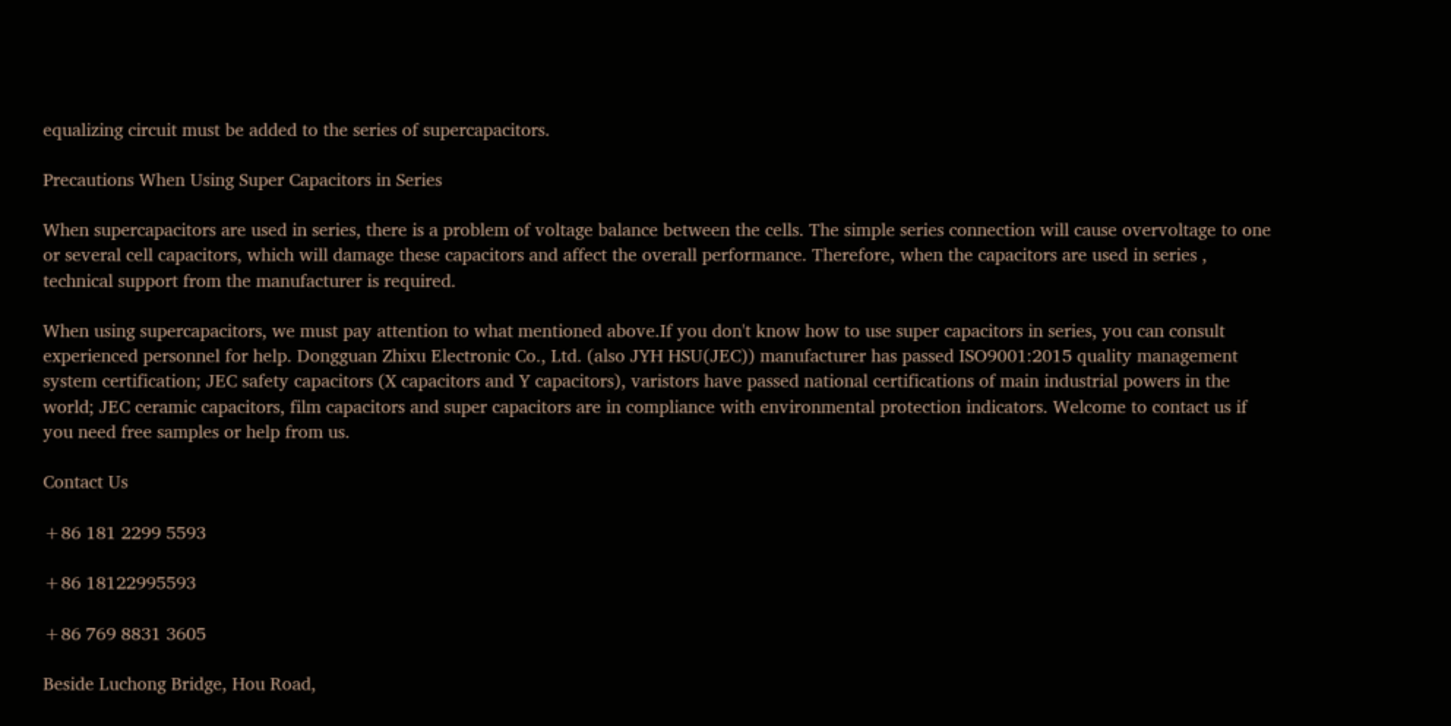equalizing circuit must be added to the series of supercapacitors.

Precautions When Using Super Capacitors in Series

When supercapacitors are used in series, there is a problem of voltage balance between the cells. The simple series connection will cause overvoltage to one or several cell capacitors, which will damage these capacitors and affect the overall performance. Therefore, when the capacitors are used in series , technical support from the manufacturer is required.

When using supercapacitors, we must pay attention to what mentioned above.If you don't know how to use super capacitors in series, you can consult experienced personnel for help. Dongguan Zhixu Electronic Co., Ltd. (also JYH HSU(JEC)) manufacturer has passed ISO9001:2015 quality management system certification; JEC safety capacitors (X capacitors and Y capacitors), varistors have passed national certifications of main industrial powers in the world; JEC ceramic capacitors, film capacitors and super capacitors are in compliance with environmental protection indicators. Welcome to contact us if you need free samples or help from us.

Contact Us

+86 181 2299 5593

+86 18122995593

+86 769 8831 3605

Beside Luchong Bridge, Hou Road,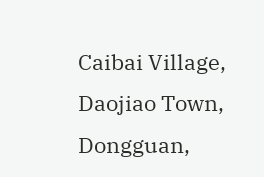Caibai Village, Daojiao Town, Dongguan,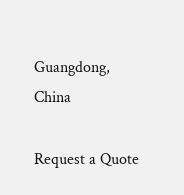Guangdong, China

Request a Quote